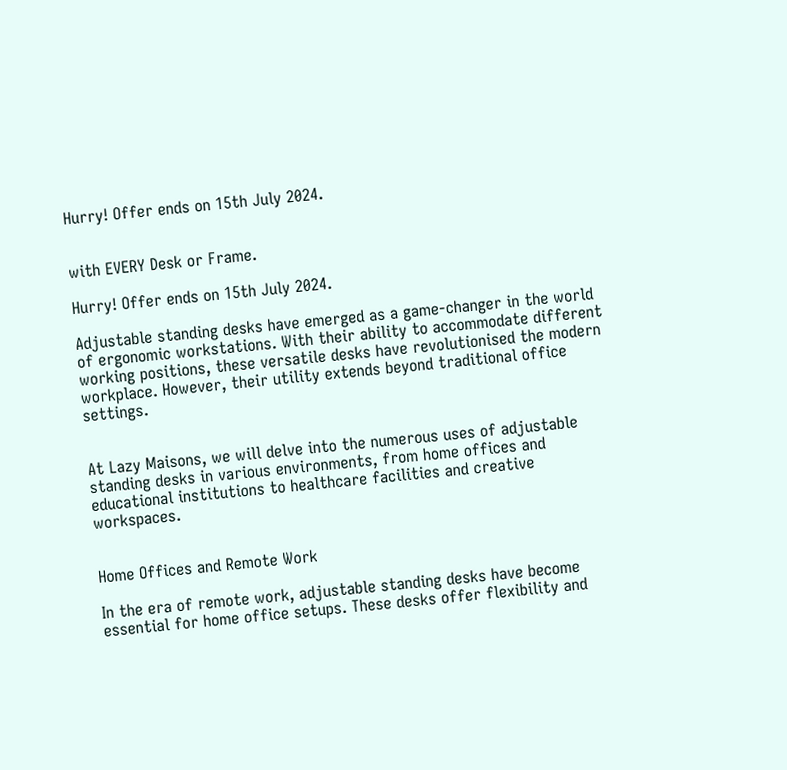Hurry! Offer ends on 15th July 2024.


with EVERY Desk or Frame.

Hurry! Offer ends on 15th July 2024.

Adjustable standing desks have emerged as a game-changer in the world of ergonomic workstations. With their ability to accommodate different working positions, these versatile desks have revolutionised the modern workplace. However, their utility extends beyond traditional office settings.


At Lazy Maisons, we will delve into the numerous uses of adjustable standing desks in various environments, from home offices and educational institutions to healthcare facilities and creative workspaces.


Home Offices and Remote Work

In the era of remote work, adjustable standing desks have become essential for home office setups. These desks offer flexibility and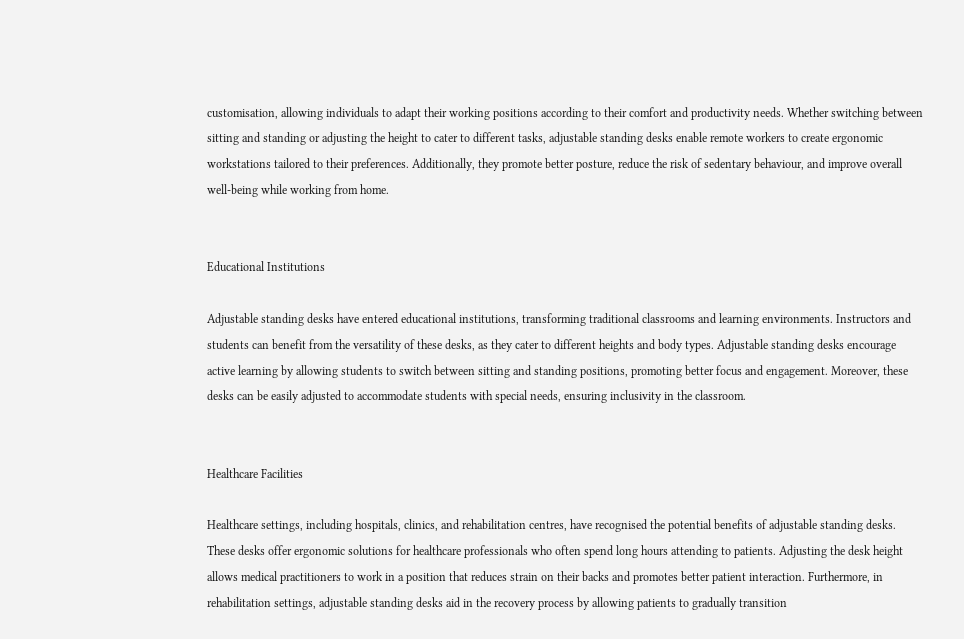customisation, allowing individuals to adapt their working positions according to their comfort and productivity needs. Whether switching between sitting and standing or adjusting the height to cater to different tasks, adjustable standing desks enable remote workers to create ergonomic workstations tailored to their preferences. Additionally, they promote better posture, reduce the risk of sedentary behaviour, and improve overall well-being while working from home.


Educational Institutions

Adjustable standing desks have entered educational institutions, transforming traditional classrooms and learning environments. Instructors and students can benefit from the versatility of these desks, as they cater to different heights and body types. Adjustable standing desks encourage active learning by allowing students to switch between sitting and standing positions, promoting better focus and engagement. Moreover, these desks can be easily adjusted to accommodate students with special needs, ensuring inclusivity in the classroom.


Healthcare Facilities

Healthcare settings, including hospitals, clinics, and rehabilitation centres, have recognised the potential benefits of adjustable standing desks. These desks offer ergonomic solutions for healthcare professionals who often spend long hours attending to patients. Adjusting the desk height allows medical practitioners to work in a position that reduces strain on their backs and promotes better patient interaction. Furthermore, in rehabilitation settings, adjustable standing desks aid in the recovery process by allowing patients to gradually transition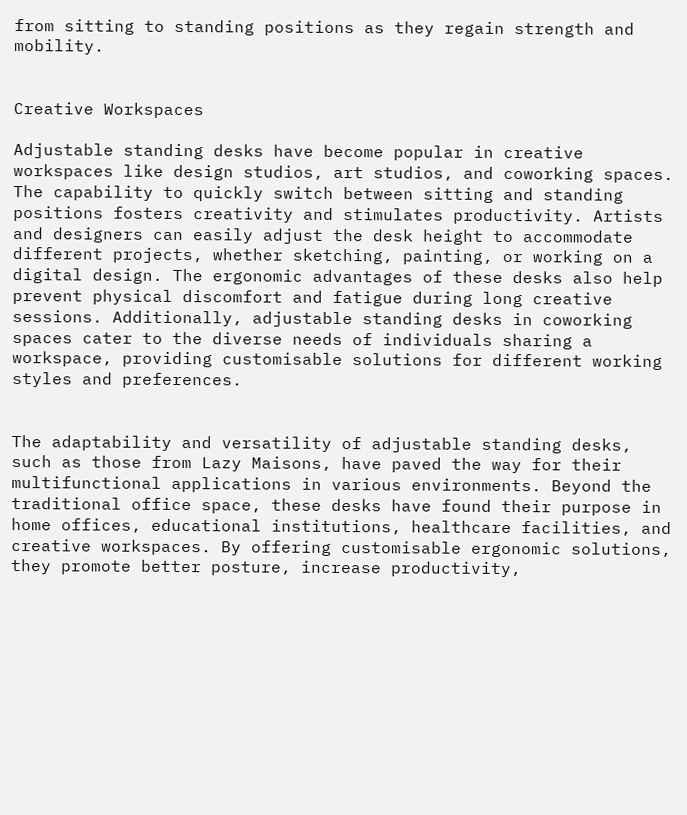from sitting to standing positions as they regain strength and mobility.


Creative Workspaces

Adjustable standing desks have become popular in creative workspaces like design studios, art studios, and coworking spaces. The capability to quickly switch between sitting and standing positions fosters creativity and stimulates productivity. Artists and designers can easily adjust the desk height to accommodate different projects, whether sketching, painting, or working on a digital design. The ergonomic advantages of these desks also help prevent physical discomfort and fatigue during long creative sessions. Additionally, adjustable standing desks in coworking spaces cater to the diverse needs of individuals sharing a workspace, providing customisable solutions for different working styles and preferences.


The adaptability and versatility of adjustable standing desks, such as those from Lazy Maisons, have paved the way for their multifunctional applications in various environments. Beyond the traditional office space, these desks have found their purpose in home offices, educational institutions, healthcare facilities, and creative workspaces. By offering customisable ergonomic solutions, they promote better posture, increase productivity,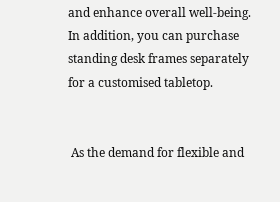and enhance overall well-being. In addition, you can purchase standing desk frames separately for a customised tabletop.


 As the demand for flexible and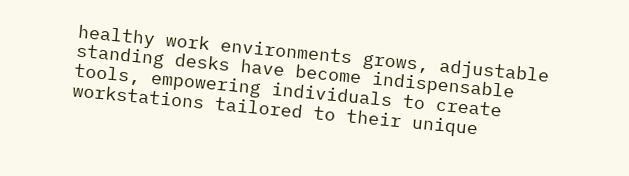healthy work environments grows, adjustable standing desks have become indispensable tools, empowering individuals to create workstations tailored to their unique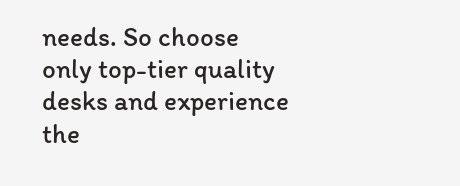needs. So choose only top-tier quality desks and experience the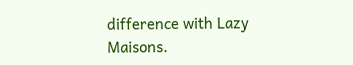difference with Lazy Maisons.